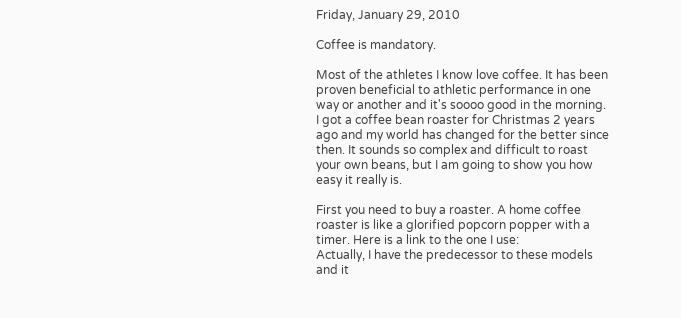Friday, January 29, 2010

Coffee is mandatory.

Most of the athletes I know love coffee. It has been proven beneficial to athletic performance in one way or another and it's soooo good in the morning.
I got a coffee bean roaster for Christmas 2 years ago and my world has changed for the better since then. It sounds so complex and difficult to roast your own beans, but I am going to show you how easy it really is.

First you need to buy a roaster. A home coffee roaster is like a glorified popcorn popper with a timer. Here is a link to the one I use:
Actually, I have the predecessor to these models and it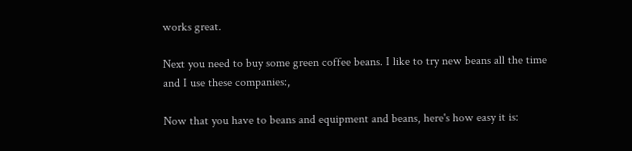works great.

Next you need to buy some green coffee beans. I like to try new beans all the time and I use these companies:,

Now that you have to beans and equipment and beans, here's how easy it is: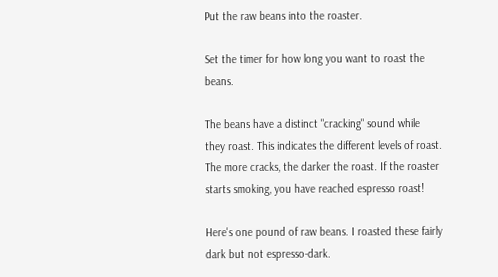Put the raw beans into the roaster.

Set the timer for how long you want to roast the beans.

The beans have a distinct "cracking" sound while they roast. This indicates the different levels of roast. The more cracks, the darker the roast. If the roaster starts smoking, you have reached espresso roast!

Here's one pound of raw beans. I roasted these fairly dark but not espresso-dark.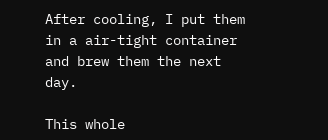After cooling, I put them in a air-tight container and brew them the next day.

This whole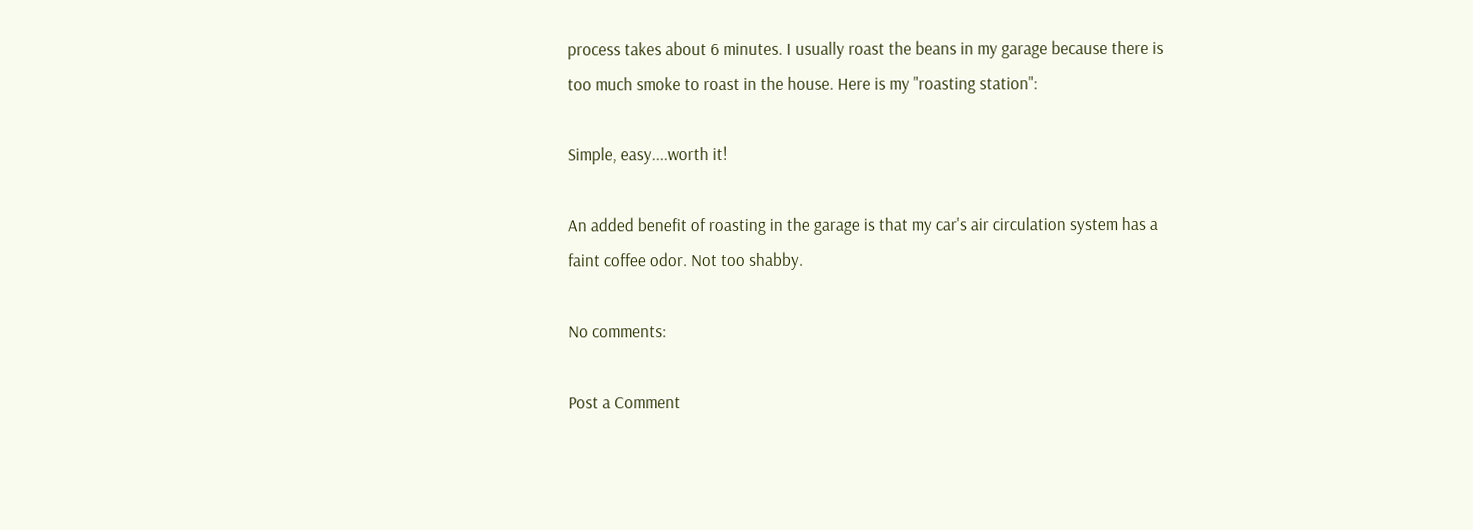process takes about 6 minutes. I usually roast the beans in my garage because there is too much smoke to roast in the house. Here is my "roasting station":

Simple, easy....worth it!

An added benefit of roasting in the garage is that my car's air circulation system has a faint coffee odor. Not too shabby.

No comments:

Post a Comment